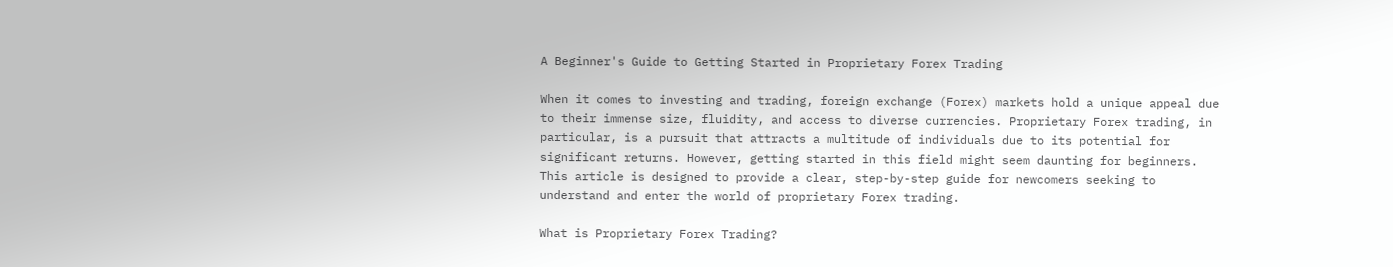A Beginner's Guide to Getting Started in Proprietary Forex Trading

When it comes to investing and trading, foreign exchange (Forex) markets hold a unique appeal due to their immense size, fluidity, and access to diverse currencies. Proprietary Forex trading, in particular, is a pursuit that attracts a multitude of individuals due to its potential for significant returns. However, getting started in this field might seem daunting for beginners. This article is designed to provide a clear, step-by-step guide for newcomers seeking to understand and enter the world of proprietary Forex trading.

What is Proprietary Forex Trading?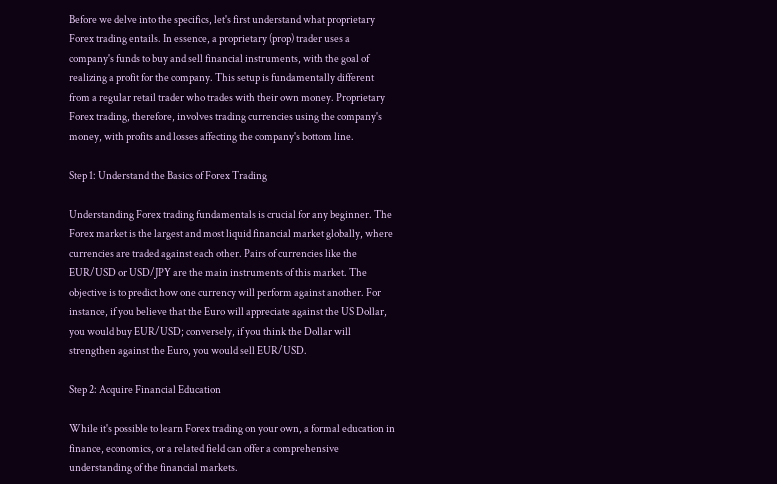Before we delve into the specifics, let's first understand what proprietary Forex trading entails. In essence, a proprietary (prop) trader uses a company's funds to buy and sell financial instruments, with the goal of realizing a profit for the company. This setup is fundamentally different from a regular retail trader who trades with their own money. Proprietary Forex trading, therefore, involves trading currencies using the company's money, with profits and losses affecting the company's bottom line.

Step 1: Understand the Basics of Forex Trading

Understanding Forex trading fundamentals is crucial for any beginner. The Forex market is the largest and most liquid financial market globally, where currencies are traded against each other. Pairs of currencies like the EUR/USD or USD/JPY are the main instruments of this market. The objective is to predict how one currency will perform against another. For instance, if you believe that the Euro will appreciate against the US Dollar, you would buy EUR/USD; conversely, if you think the Dollar will strengthen against the Euro, you would sell EUR/USD.

Step 2: Acquire Financial Education

While it's possible to learn Forex trading on your own, a formal education in finance, economics, or a related field can offer a comprehensive understanding of the financial markets.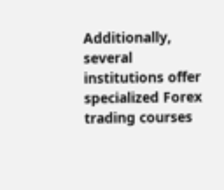Additionally, several institutions offer specialized Forex trading courses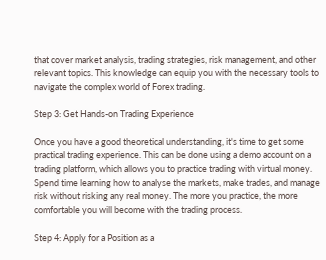that cover market analysis, trading strategies, risk management, and other relevant topics. This knowledge can equip you with the necessary tools to navigate the complex world of Forex trading.

Step 3: Get Hands-on Trading Experience

Once you have a good theoretical understanding, it's time to get some practical trading experience. This can be done using a demo account on a trading platform, which allows you to practice trading with virtual money. Spend time learning how to analyse the markets, make trades, and manage risk without risking any real money. The more you practice, the more comfortable you will become with the trading process.

Step 4: Apply for a Position as a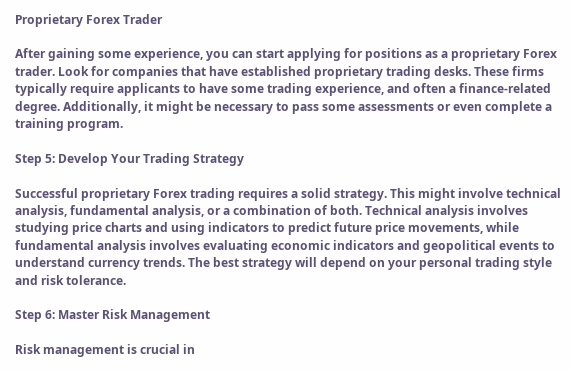Proprietary Forex Trader

After gaining some experience, you can start applying for positions as a proprietary Forex trader. Look for companies that have established proprietary trading desks. These firms typically require applicants to have some trading experience, and often a finance-related degree. Additionally, it might be necessary to pass some assessments or even complete a training program.

Step 5: Develop Your Trading Strategy

Successful proprietary Forex trading requires a solid strategy. This might involve technical analysis, fundamental analysis, or a combination of both. Technical analysis involves studying price charts and using indicators to predict future price movements, while fundamental analysis involves evaluating economic indicators and geopolitical events to understand currency trends. The best strategy will depend on your personal trading style and risk tolerance.

Step 6: Master Risk Management

Risk management is crucial in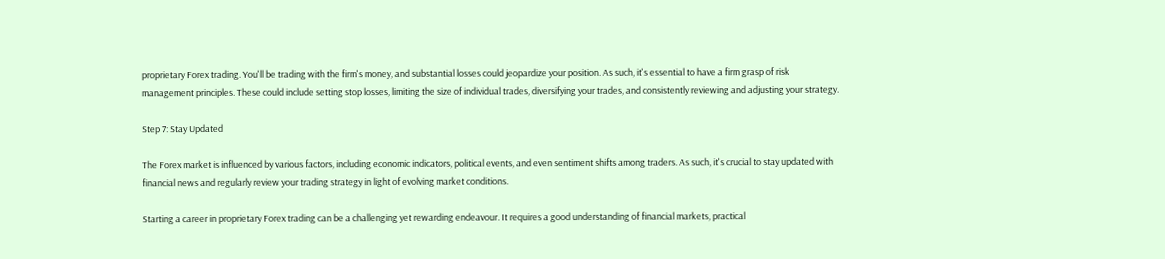proprietary Forex trading. You'll be trading with the firm's money, and substantial losses could jeopardize your position. As such, it's essential to have a firm grasp of risk management principles. These could include setting stop losses, limiting the size of individual trades, diversifying your trades, and consistently reviewing and adjusting your strategy.

Step 7: Stay Updated

The Forex market is influenced by various factors, including economic indicators, political events, and even sentiment shifts among traders. As such, it's crucial to stay updated with financial news and regularly review your trading strategy in light of evolving market conditions.

Starting a career in proprietary Forex trading can be a challenging yet rewarding endeavour. It requires a good understanding of financial markets, practical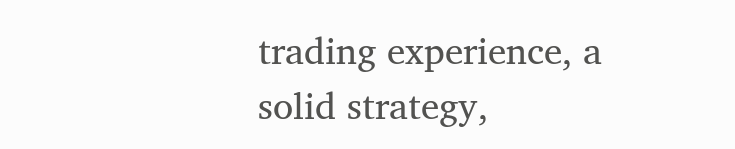trading experience, a solid strategy,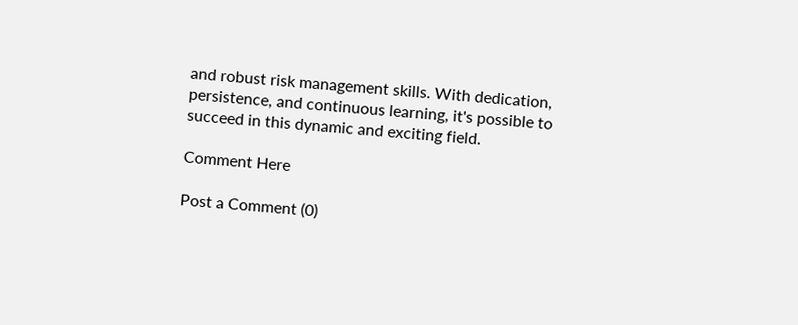and robust risk management skills. With dedication, persistence, and continuous learning, it's possible to succeed in this dynamic and exciting field.

Comment Here

Post a Comment (0)